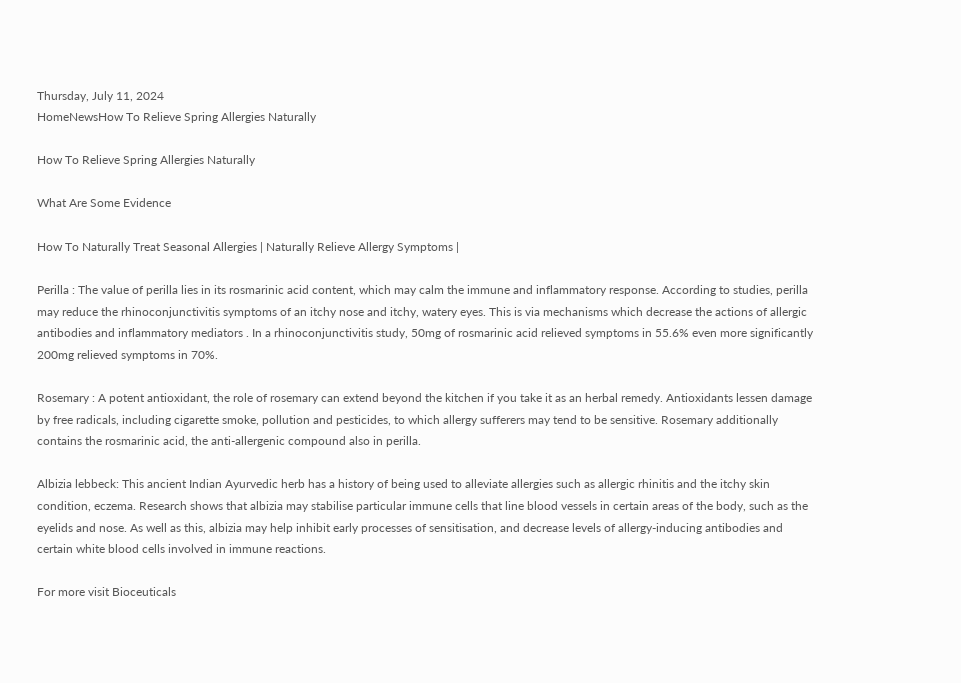Thursday, July 11, 2024
HomeNewsHow To Relieve Spring Allergies Naturally

How To Relieve Spring Allergies Naturally

What Are Some Evidence

How To Naturally Treat Seasonal Allergies | Naturally Relieve Allergy Symptoms |

Perilla : The value of perilla lies in its rosmarinic acid content, which may calm the immune and inflammatory response. According to studies, perilla may reduce the rhinoconjunctivitis symptoms of an itchy nose and itchy, watery eyes. This is via mechanisms which decrease the actions of allergic antibodies and inflammatory mediators . In a rhinoconjunctivitis study, 50mg of rosmarinic acid relieved symptoms in 55.6% even more significantly 200mg relieved symptoms in 70%.

Rosemary : A potent antioxidant, the role of rosemary can extend beyond the kitchen if you take it as an herbal remedy. Antioxidants lessen damage by free radicals, including cigarette smoke, pollution and pesticides, to which allergy sufferers may tend to be sensitive. Rosemary additionally contains the rosmarinic acid, the anti-allergenic compound also in perilla.

Albizia lebbeck: This ancient Indian Ayurvedic herb has a history of being used to alleviate allergies such as allergic rhinitis and the itchy skin condition, eczema. Research shows that albizia may stabilise particular immune cells that line blood vessels in certain areas of the body, such as the eyelids and nose. As well as this, albizia may help inhibit early processes of sensitisation, and decrease levels of allergy-inducing antibodies and certain white blood cells involved in immune reactions.

For more visit Bioceuticals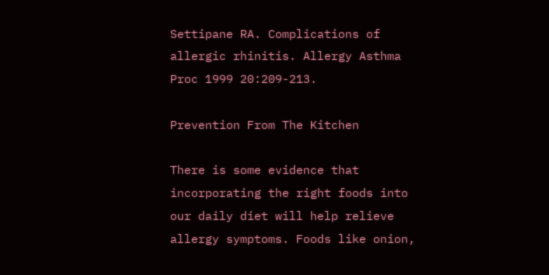Settipane RA. Complications of allergic rhinitis. Allergy Asthma Proc 1999 20:209-213.

Prevention From The Kitchen

There is some evidence that incorporating the right foods into our daily diet will help relieve allergy symptoms. Foods like onion,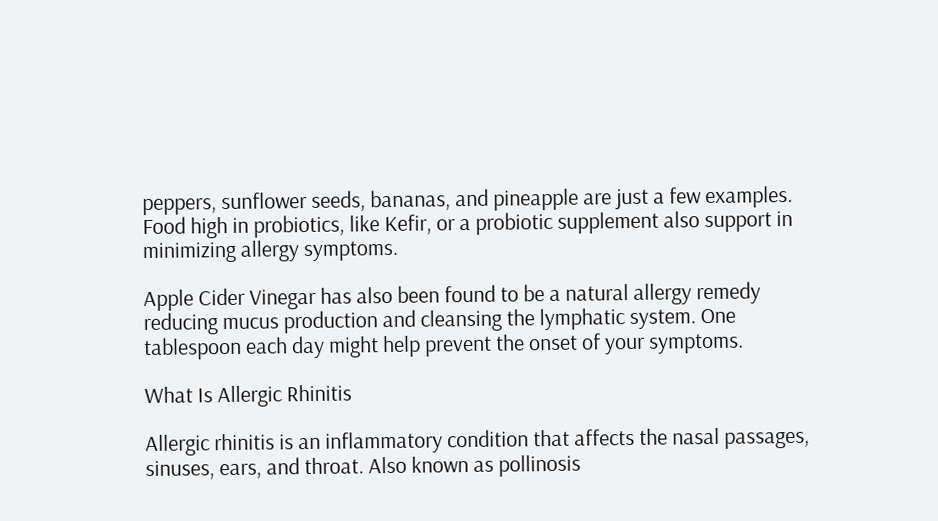peppers, sunflower seeds, bananas, and pineapple are just a few examples. Food high in probiotics, like Kefir, or a probiotic supplement also support in minimizing allergy symptoms.

Apple Cider Vinegar has also been found to be a natural allergy remedy reducing mucus production and cleansing the lymphatic system. One tablespoon each day might help prevent the onset of your symptoms.

What Is Allergic Rhinitis

Allergic rhinitis is an inflammatory condition that affects the nasal passages, sinuses, ears, and throat. Also known as pollinosis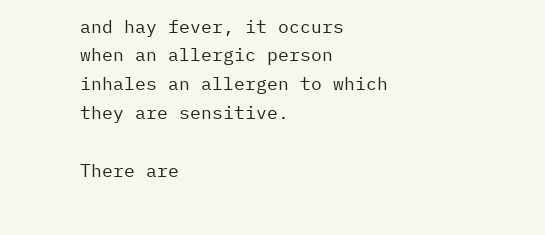and hay fever, it occurs when an allergic person inhales an allergen to which they are sensitive.

There are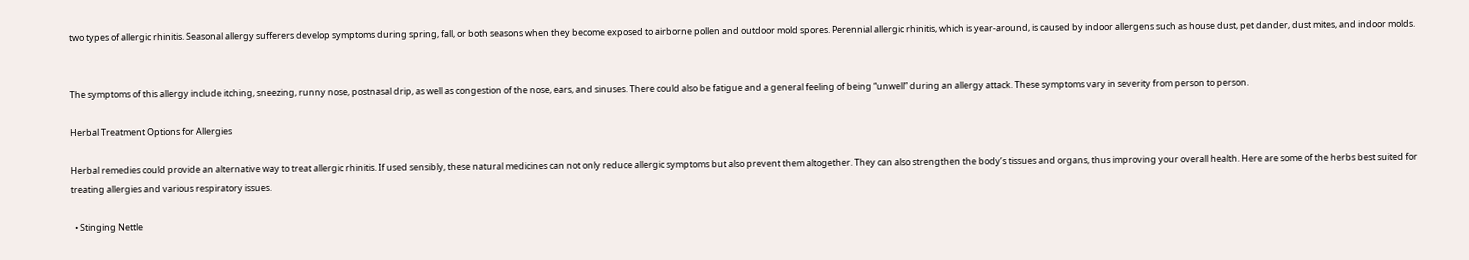two types of allergic rhinitis. Seasonal allergy sufferers develop symptoms during spring, fall, or both seasons when they become exposed to airborne pollen and outdoor mold spores. Perennial allergic rhinitis, which is year-around, is caused by indoor allergens such as house dust, pet dander, dust mites, and indoor molds.


The symptoms of this allergy include itching, sneezing, runny nose, postnasal drip, as well as congestion of the nose, ears, and sinuses. There could also be fatigue and a general feeling of being “unwell” during an allergy attack. These symptoms vary in severity from person to person.

Herbal Treatment Options for Allergies

Herbal remedies could provide an alternative way to treat allergic rhinitis. If used sensibly, these natural medicines can not only reduce allergic symptoms but also prevent them altogether. They can also strengthen the body’s tissues and organs, thus improving your overall health. Here are some of the herbs best suited for treating allergies and various respiratory issues.

  • Stinging Nettle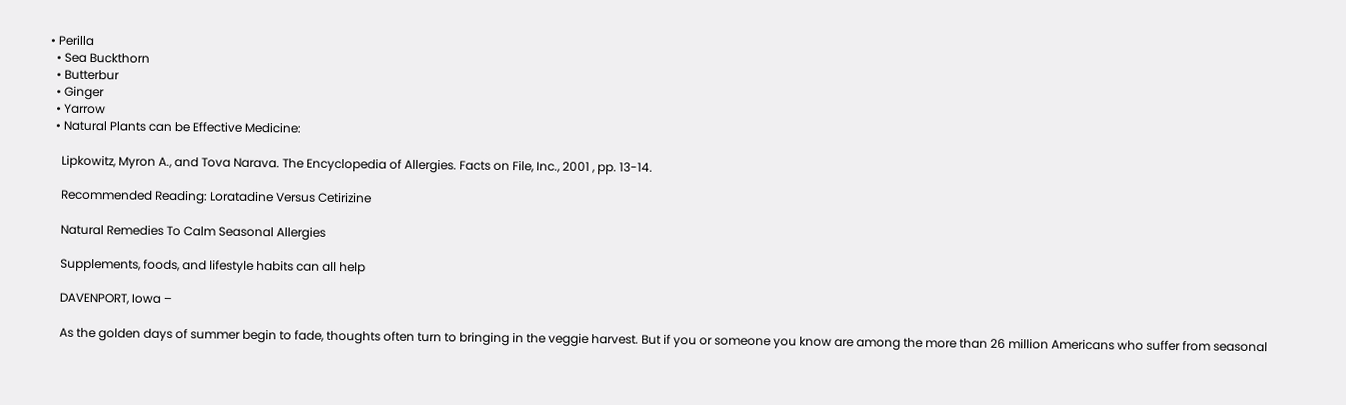• Perilla
  • Sea Buckthorn
  • Butterbur
  • Ginger
  • Yarrow
  • Natural Plants can be Effective Medicine:

    Lipkowitz, Myron A., and Tova Narava. The Encyclopedia of Allergies. Facts on File, Inc., 2001 , pp. 13-14.

    Recommended Reading: Loratadine Versus Cetirizine

    Natural Remedies To Calm Seasonal Allergies

    Supplements, foods, and lifestyle habits can all help

    DAVENPORT, Iowa –

    As the golden days of summer begin to fade, thoughts often turn to bringing in the veggie harvest. But if you or someone you know are among the more than 26 million Americans who suffer from seasonal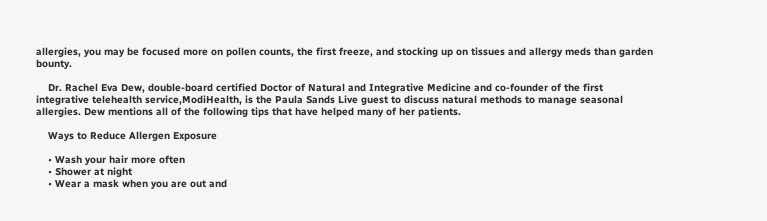allergies, you may be focused more on pollen counts, the first freeze, and stocking up on tissues and allergy meds than garden bounty.

    Dr. Rachel Eva Dew, double-board certified Doctor of Natural and Integrative Medicine and co-founder of the first integrative telehealth service,ModiHealth, is the Paula Sands Live guest to discuss natural methods to manage seasonal allergies. Dew mentions all of the following tips that have helped many of her patients.

    Ways to Reduce Allergen Exposure

    • Wash your hair more often
    • Shower at night
    • Wear a mask when you are out and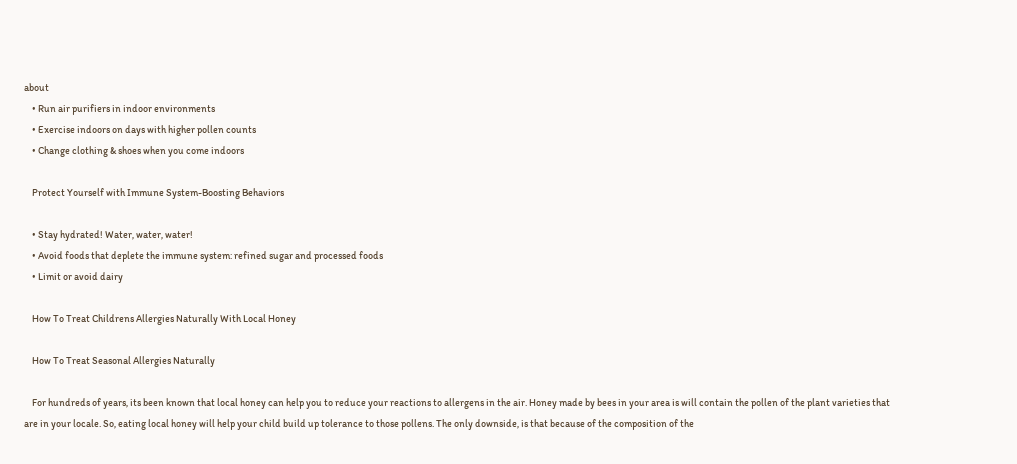about
    • Run air purifiers in indoor environments
    • Exercise indoors on days with higher pollen counts
    • Change clothing & shoes when you come indoors

    Protect Yourself with Immune System-Boosting Behaviors

    • Stay hydrated! Water, water, water!
    • Avoid foods that deplete the immune system: refined sugar and processed foods
    • Limit or avoid dairy

    How To Treat Childrens Allergies Naturally With Local Honey

    How To Treat Seasonal Allergies Naturally

    For hundreds of years, its been known that local honey can help you to reduce your reactions to allergens in the air. Honey made by bees in your area is will contain the pollen of the plant varieties that are in your locale. So, eating local honey will help your child build up tolerance to those pollens. The only downside, is that because of the composition of the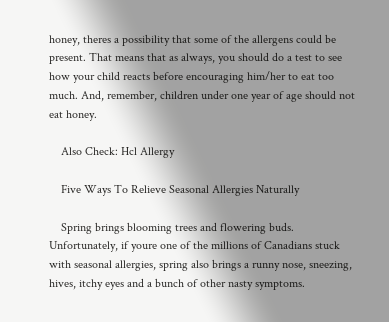honey, theres a possibility that some of the allergens could be present. That means that as always, you should do a test to see how your child reacts before encouraging him/her to eat too much. And, remember, children under one year of age should not eat honey.

    Also Check: Hcl Allergy

    Five Ways To Relieve Seasonal Allergies Naturally

    Spring brings blooming trees and flowering buds. Unfortunately, if youre one of the millions of Canadians stuck with seasonal allergies, spring also brings a runny nose, sneezing, hives, itchy eyes and a bunch of other nasty symptoms.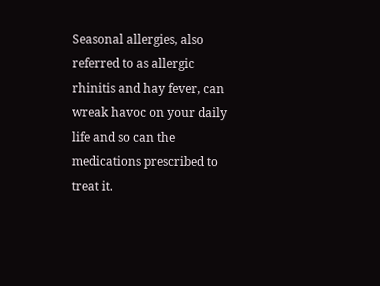Seasonal allergies, also referred to as allergic rhinitis and hay fever, can wreak havoc on your daily life and so can the medications prescribed to treat it.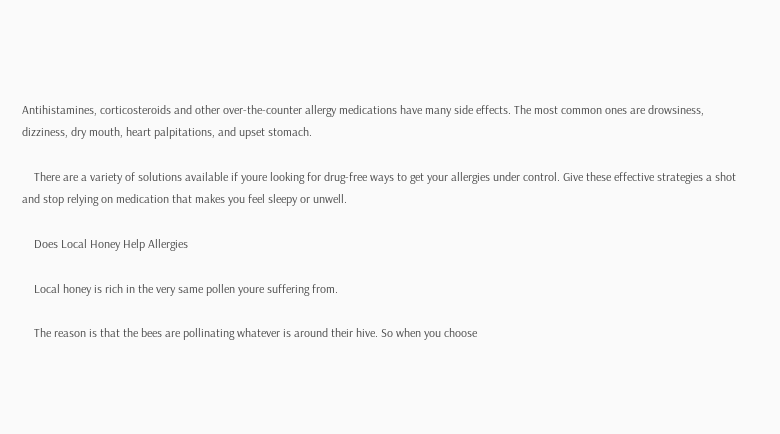Antihistamines, corticosteroids and other over-the-counter allergy medications have many side effects. The most common ones are drowsiness, dizziness, dry mouth, heart palpitations, and upset stomach.

    There are a variety of solutions available if youre looking for drug-free ways to get your allergies under control. Give these effective strategies a shot and stop relying on medication that makes you feel sleepy or unwell.

    Does Local Honey Help Allergies

    Local honey is rich in the very same pollen youre suffering from.

    The reason is that the bees are pollinating whatever is around their hive. So when you choose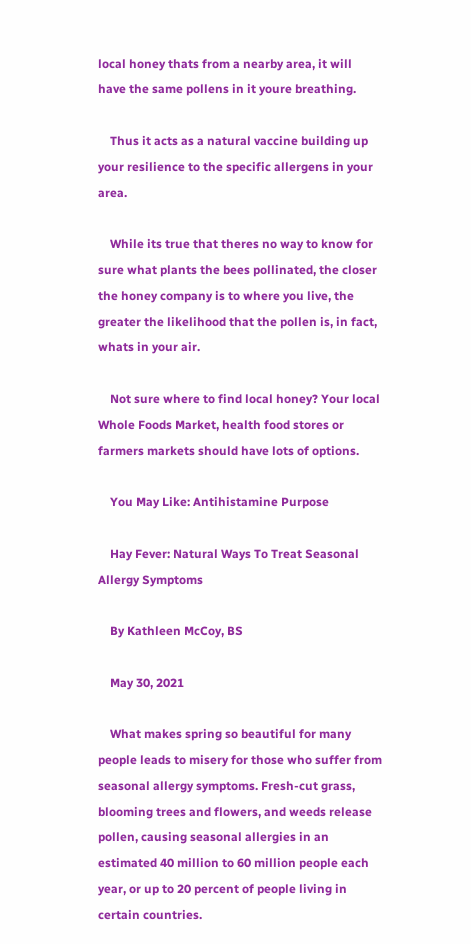local honey thats from a nearby area, it will have the same pollens in it youre breathing.

    Thus it acts as a natural vaccine building up your resilience to the specific allergens in your area.

    While its true that theres no way to know for sure what plants the bees pollinated, the closer the honey company is to where you live, the greater the likelihood that the pollen is, in fact, whats in your air.

    Not sure where to find local honey? Your local Whole Foods Market, health food stores or farmers markets should have lots of options.

    You May Like: Antihistamine Purpose

    Hay Fever: Natural Ways To Treat Seasonal Allergy Symptoms

    By Kathleen McCoy, BS

    May 30, 2021

    What makes spring so beautiful for many people leads to misery for those who suffer from seasonal allergy symptoms. Fresh-cut grass, blooming trees and flowers, and weeds release pollen, causing seasonal allergies in an estimated 40 million to 60 million people each year, or up to 20 percent of people living in certain countries.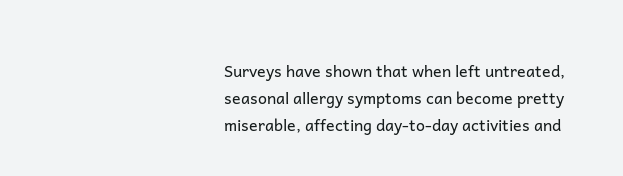Surveys have shown that when left untreated, seasonal allergy symptoms can become pretty miserable, affecting day-to-day activities and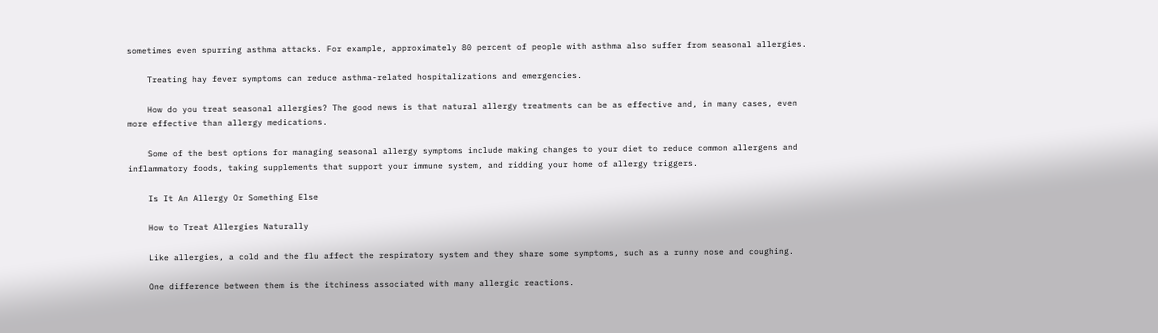sometimes even spurring asthma attacks. For example, approximately 80 percent of people with asthma also suffer from seasonal allergies.

    Treating hay fever symptoms can reduce asthma-related hospitalizations and emergencies.

    How do you treat seasonal allergies? The good news is that natural allergy treatments can be as effective and, in many cases, even more effective than allergy medications.

    Some of the best options for managing seasonal allergy symptoms include making changes to your diet to reduce common allergens and inflammatory foods, taking supplements that support your immune system, and ridding your home of allergy triggers.

    Is It An Allergy Or Something Else

    How to Treat Allergies Naturally

    Like allergies, a cold and the flu affect the respiratory system and they share some symptoms, such as a runny nose and coughing.

    One difference between them is the itchiness associated with many allergic reactions.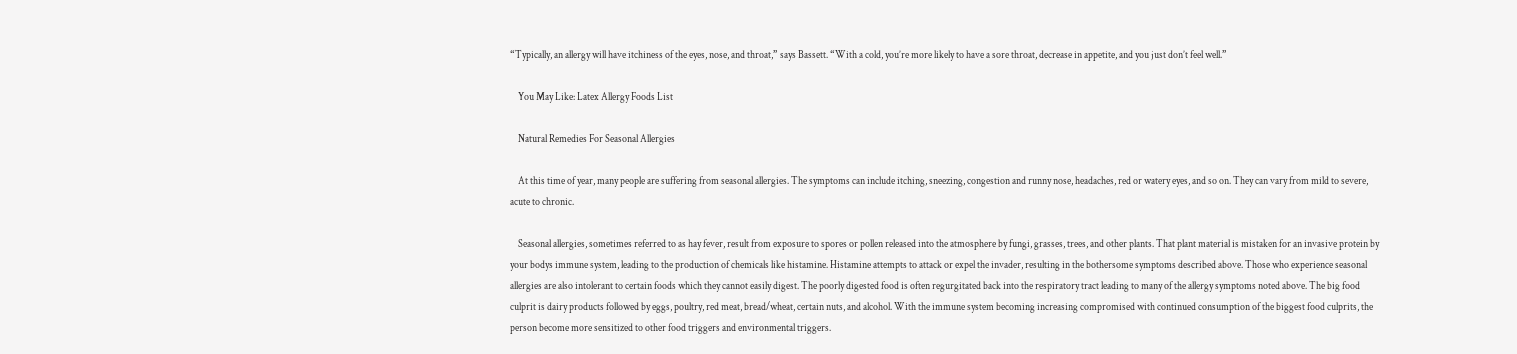“Typically, an allergy will have itchiness of the eyes, nose, and throat,” says Bassett. “With a cold, you’re more likely to have a sore throat, decrease in appetite, and you just don’t feel well.”

    You May Like: Latex Allergy Foods List

    Natural Remedies For Seasonal Allergies

    At this time of year, many people are suffering from seasonal allergies. The symptoms can include itching, sneezing, congestion and runny nose, headaches, red or watery eyes, and so on. They can vary from mild to severe, acute to chronic.

    Seasonal allergies, sometimes referred to as hay fever, result from exposure to spores or pollen released into the atmosphere by fungi, grasses, trees, and other plants. That plant material is mistaken for an invasive protein by your bodys immune system, leading to the production of chemicals like histamine. Histamine attempts to attack or expel the invader, resulting in the bothersome symptoms described above. Those who experience seasonal allergies are also intolerant to certain foods which they cannot easily digest. The poorly digested food is often regurgitated back into the respiratory tract leading to many of the allergy symptoms noted above. The big food culprit is dairy products followed by eggs, poultry, red meat, bread/wheat, certain nuts, and alcohol. With the immune system becoming increasing compromised with continued consumption of the biggest food culprits, the person become more sensitized to other food triggers and environmental triggers.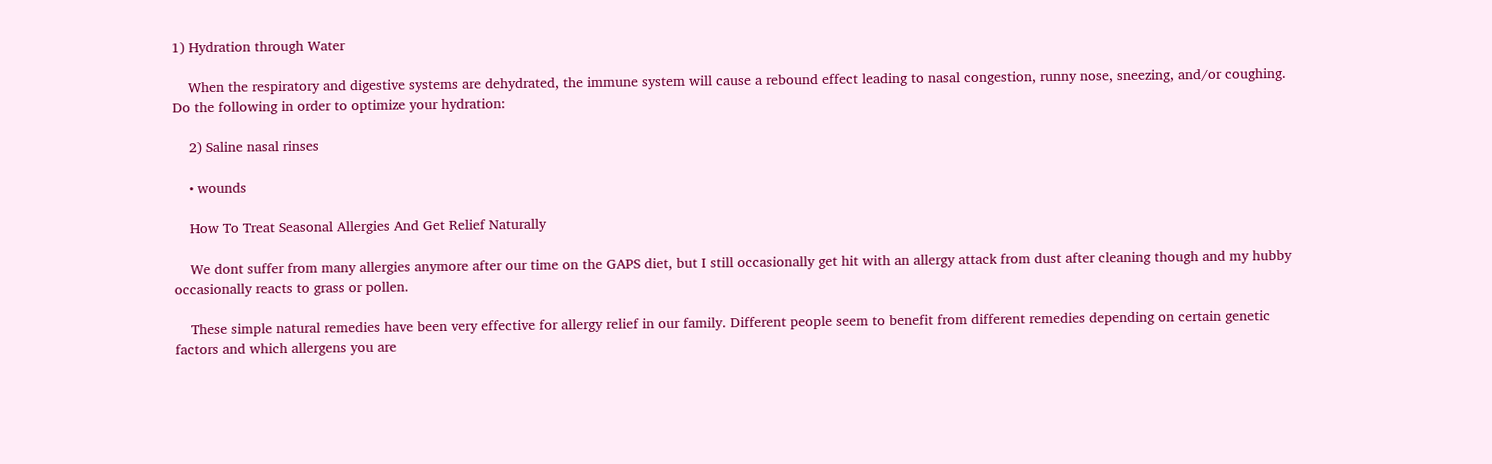1) Hydration through Water

    When the respiratory and digestive systems are dehydrated, the immune system will cause a rebound effect leading to nasal congestion, runny nose, sneezing, and/or coughing. Do the following in order to optimize your hydration:

    2) Saline nasal rinses

    • wounds

    How To Treat Seasonal Allergies And Get Relief Naturally

    We dont suffer from many allergies anymore after our time on the GAPS diet, but I still occasionally get hit with an allergy attack from dust after cleaning though and my hubby occasionally reacts to grass or pollen.

    These simple natural remedies have been very effective for allergy relief in our family. Different people seem to benefit from different remedies depending on certain genetic factors and which allergens you are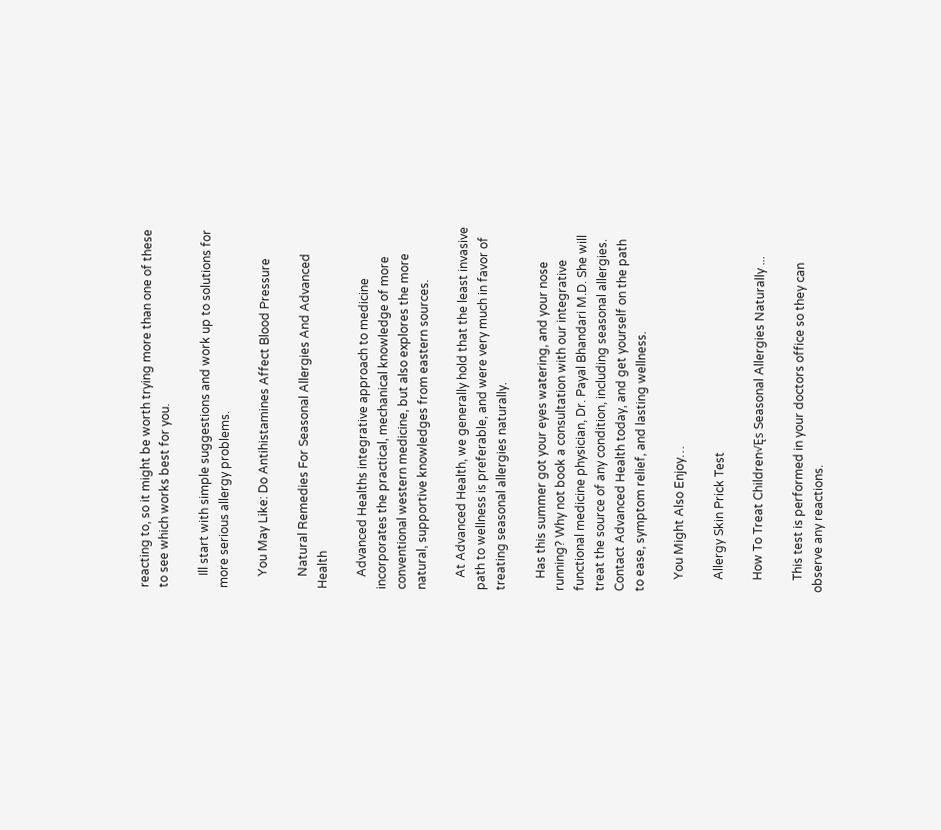reacting to, so it might be worth trying more than one of these to see which works best for you.

    Ill start with simple suggestions and work up to solutions for more serious allergy problems.

    You May Like: Do Antihistamines Affect Blood Pressure

    Natural Remedies For Seasonal Allergies And Advanced Health

    Advanced Healths integrative approach to medicine incorporates the practical, mechanical knowledge of more conventional western medicine, but also explores the more natural, supportive knowledges from eastern sources.

    At Advanced Health, we generally hold that the least invasive path to wellness is preferable, and were very much in favor of treating seasonal allergies naturally.

    Has this summer got your eyes watering, and your nose running? Why not book a consultation with our integrative functional medicine physician, Dr. Payal Bhandari M.D. She will treat the source of any condition, including seasonal allergies. Contact Advanced Health today, and get yourself on the path to ease, symptom relief, and lasting wellness.

    You Might Also Enjoy…

    Allergy Skin Prick Test

    How To Treat Children√Ęs Seasonal Allergies Naturally ...

    This test is performed in your doctors office so they can observe any reactions.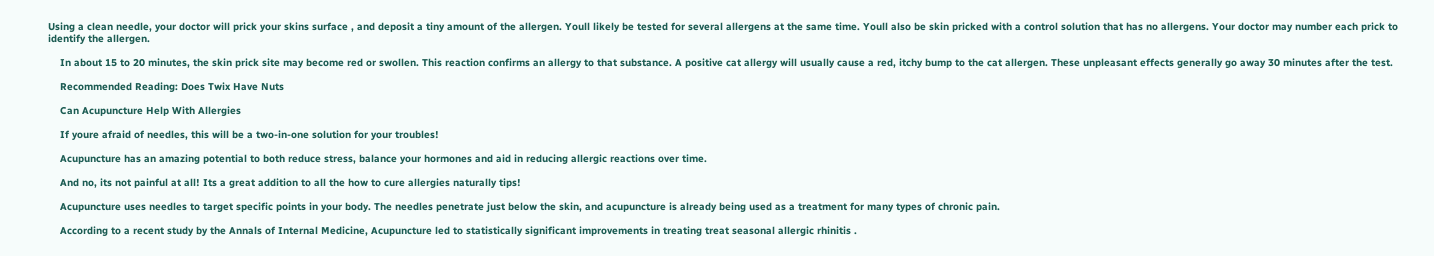Using a clean needle, your doctor will prick your skins surface , and deposit a tiny amount of the allergen. Youll likely be tested for several allergens at the same time. Youll also be skin pricked with a control solution that has no allergens. Your doctor may number each prick to identify the allergen.

    In about 15 to 20 minutes, the skin prick site may become red or swollen. This reaction confirms an allergy to that substance. A positive cat allergy will usually cause a red, itchy bump to the cat allergen. These unpleasant effects generally go away 30 minutes after the test.

    Recommended Reading: Does Twix Have Nuts

    Can Acupuncture Help With Allergies

    If youre afraid of needles, this will be a two-in-one solution for your troubles!

    Acupuncture has an amazing potential to both reduce stress, balance your hormones and aid in reducing allergic reactions over time.

    And no, its not painful at all! Its a great addition to all the how to cure allergies naturally tips!

    Acupuncture uses needles to target specific points in your body. The needles penetrate just below the skin, and acupuncture is already being used as a treatment for many types of chronic pain.

    According to a recent study by the Annals of Internal Medicine, Acupuncture led to statistically significant improvements in treating treat seasonal allergic rhinitis .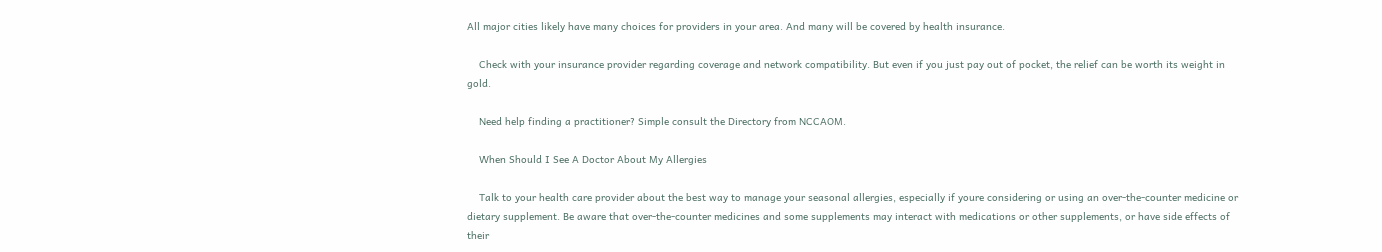All major cities likely have many choices for providers in your area. And many will be covered by health insurance.

    Check with your insurance provider regarding coverage and network compatibility. But even if you just pay out of pocket, the relief can be worth its weight in gold.

    Need help finding a practitioner? Simple consult the Directory from NCCAOM.

    When Should I See A Doctor About My Allergies

    Talk to your health care provider about the best way to manage your seasonal allergies, especially if youre considering or using an over-the-counter medicine or dietary supplement. Be aware that over-the-counter medicines and some supplements may interact with medications or other supplements, or have side effects of their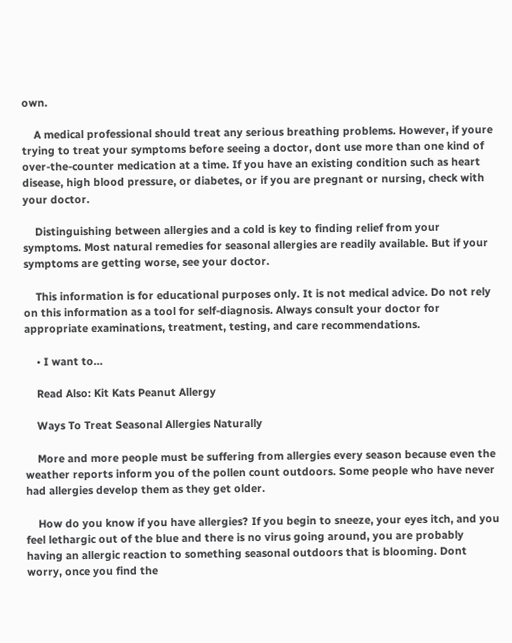own.

    A medical professional should treat any serious breathing problems. However, if youre trying to treat your symptoms before seeing a doctor, dont use more than one kind of over-the-counter medication at a time. If you have an existing condition such as heart disease, high blood pressure, or diabetes, or if you are pregnant or nursing, check with your doctor.

    Distinguishing between allergies and a cold is key to finding relief from your symptoms. Most natural remedies for seasonal allergies are readily available. But if your symptoms are getting worse, see your doctor.

    This information is for educational purposes only. It is not medical advice. Do not rely on this information as a tool for self-diagnosis. Always consult your doctor for appropriate examinations, treatment, testing, and care recommendations.

    • I want to…

    Read Also: Kit Kats Peanut Allergy

    Ways To Treat Seasonal Allergies Naturally

    More and more people must be suffering from allergies every season because even the weather reports inform you of the pollen count outdoors. Some people who have never had allergies develop them as they get older.

    How do you know if you have allergies? If you begin to sneeze, your eyes itch, and you feel lethargic out of the blue and there is no virus going around, you are probably having an allergic reaction to something seasonal outdoors that is blooming. Dont worry, once you find the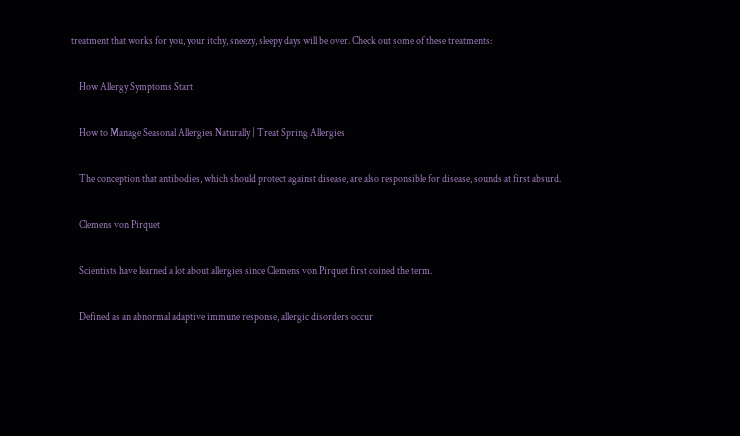treatment that works for you, your itchy, sneezy, sleepy days will be over. Check out some of these treatments:

    How Allergy Symptoms Start

    How to Manage Seasonal Allergies Naturally | Treat Spring Allergies

    The conception that antibodies, which should protect against disease, are also responsible for disease, sounds at first absurd.

    Clemens von Pirquet

    Scientists have learned a lot about allergies since Clemens von Pirquet first coined the term.

    Defined as an abnormal adaptive immune response, allergic disorders occur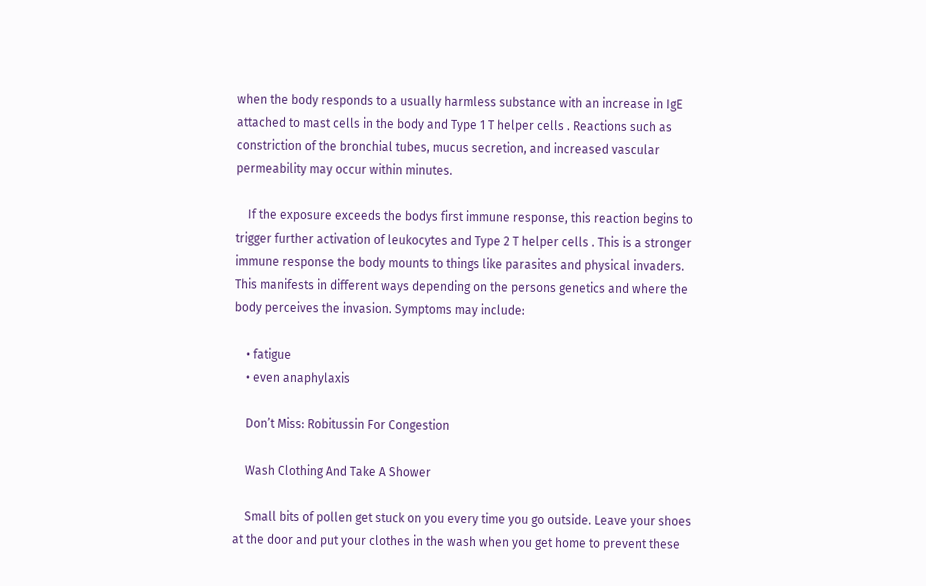when the body responds to a usually harmless substance with an increase in IgE attached to mast cells in the body and Type 1 T helper cells . Reactions such as constriction of the bronchial tubes, mucus secretion, and increased vascular permeability may occur within minutes.

    If the exposure exceeds the bodys first immune response, this reaction begins to trigger further activation of leukocytes and Type 2 T helper cells . This is a stronger immune response the body mounts to things like parasites and physical invaders. This manifests in different ways depending on the persons genetics and where the body perceives the invasion. Symptoms may include:

    • fatigue
    • even anaphylaxis

    Don’t Miss: Robitussin For Congestion

    Wash Clothing And Take A Shower

    Small bits of pollen get stuck on you every time you go outside. Leave your shoes at the door and put your clothes in the wash when you get home to prevent these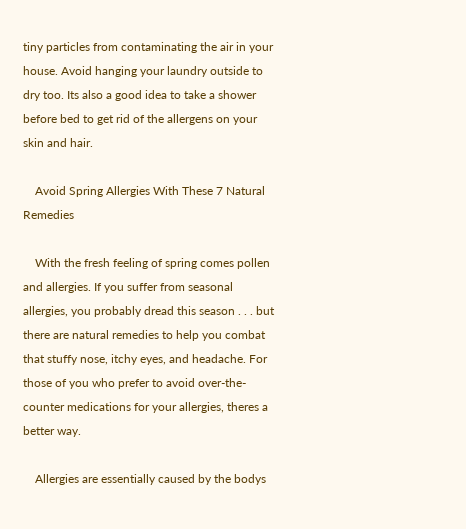tiny particles from contaminating the air in your house. Avoid hanging your laundry outside to dry too. Its also a good idea to take a shower before bed to get rid of the allergens on your skin and hair.

    Avoid Spring Allergies With These 7 Natural Remedies

    With the fresh feeling of spring comes pollen and allergies. If you suffer from seasonal allergies, you probably dread this season . . . but there are natural remedies to help you combat that stuffy nose, itchy eyes, and headache. For those of you who prefer to avoid over-the-counter medications for your allergies, theres a better way.

    Allergies are essentially caused by the bodys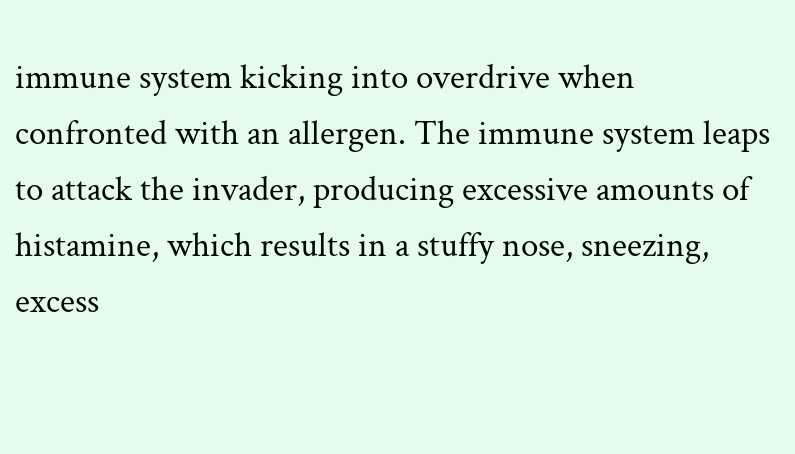immune system kicking into overdrive when confronted with an allergen. The immune system leaps to attack the invader, producing excessive amounts of histamine, which results in a stuffy nose, sneezing, excess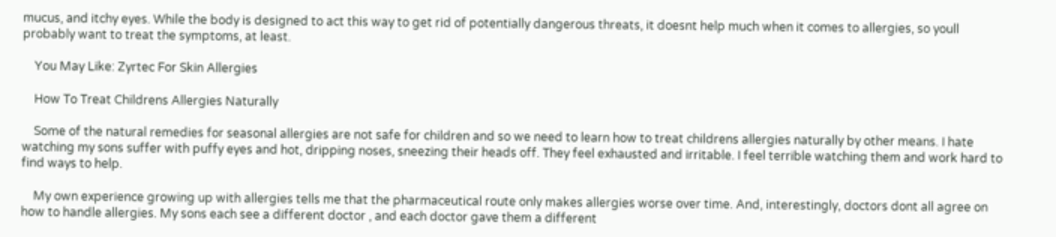mucus, and itchy eyes. While the body is designed to act this way to get rid of potentially dangerous threats, it doesnt help much when it comes to allergies, so youll probably want to treat the symptoms, at least.

    You May Like: Zyrtec For Skin Allergies

    How To Treat Childrens Allergies Naturally

    Some of the natural remedies for seasonal allergies are not safe for children and so we need to learn how to treat childrens allergies naturally by other means. I hate watching my sons suffer with puffy eyes and hot, dripping noses, sneezing their heads off. They feel exhausted and irritable. I feel terrible watching them and work hard to find ways to help.

    My own experience growing up with allergies tells me that the pharmaceutical route only makes allergies worse over time. And, interestingly, doctors dont all agree on how to handle allergies. My sons each see a different doctor , and each doctor gave them a different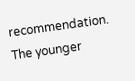recommendation. The younger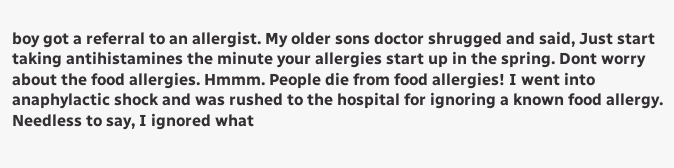boy got a referral to an allergist. My older sons doctor shrugged and said, Just start taking antihistamines the minute your allergies start up in the spring. Dont worry about the food allergies. Hmmm. People die from food allergies! I went into anaphylactic shock and was rushed to the hospital for ignoring a known food allergy. Needless to say, I ignored what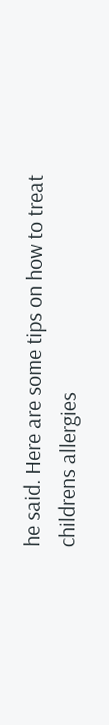he said. Here are some tips on how to treat childrens allergies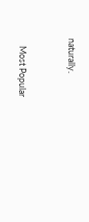naturally.


    Most Popular